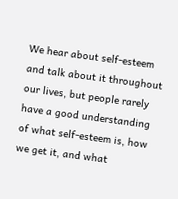We hear about self-esteem and talk about it throughout our lives, but people rarely have a good understanding of what self-esteem is, how we get it, and what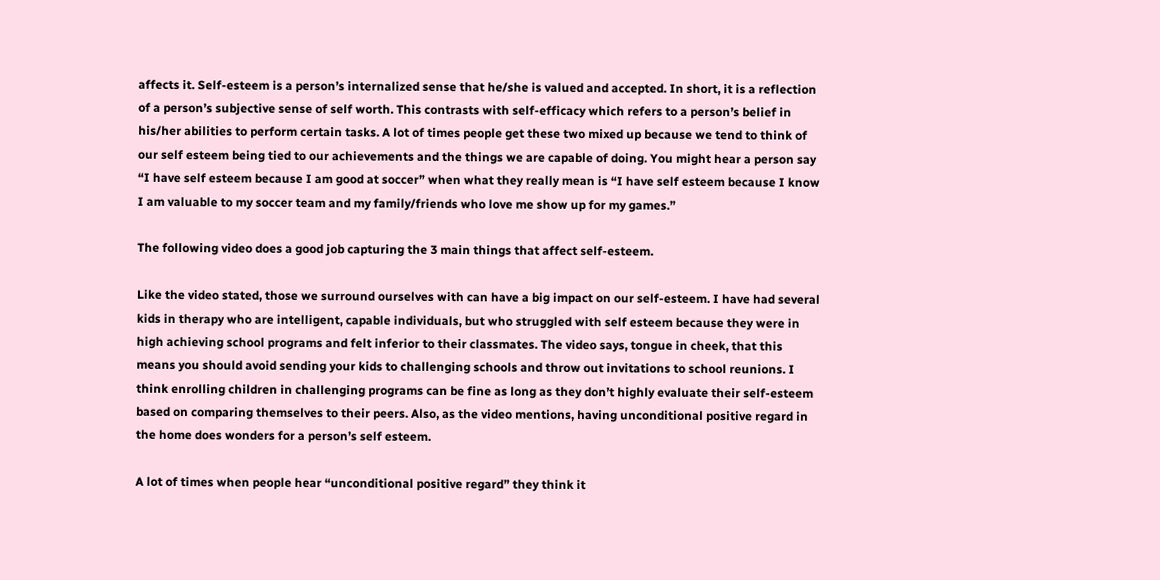affects it. Self-esteem is a person’s internalized sense that he/she is valued and accepted. In short, it is a reflection of a person’s subjective sense of self worth. This contrasts with self-efficacy which refers to a person’s belief in his/her abilities to perform certain tasks. A lot of times people get these two mixed up because we tend to think of our self esteem being tied to our achievements and the things we are capable of doing. You might hear a person say “I have self esteem because I am good at soccer” when what they really mean is “I have self esteem because I know I am valuable to my soccer team and my family/friends who love me show up for my games.”

The following video does a good job capturing the 3 main things that affect self-esteem.

Like the video stated, those we surround ourselves with can have a big impact on our self-esteem. I have had several kids in therapy who are intelligent, capable individuals, but who struggled with self esteem because they were in high achieving school programs and felt inferior to their classmates. The video says, tongue in cheek, that this means you should avoid sending your kids to challenging schools and throw out invitations to school reunions. I think enrolling children in challenging programs can be fine as long as they don’t highly evaluate their self-esteem based on comparing themselves to their peers. Also, as the video mentions, having unconditional positive regard in the home does wonders for a person’s self esteem.

A lot of times when people hear “unconditional positive regard” they think it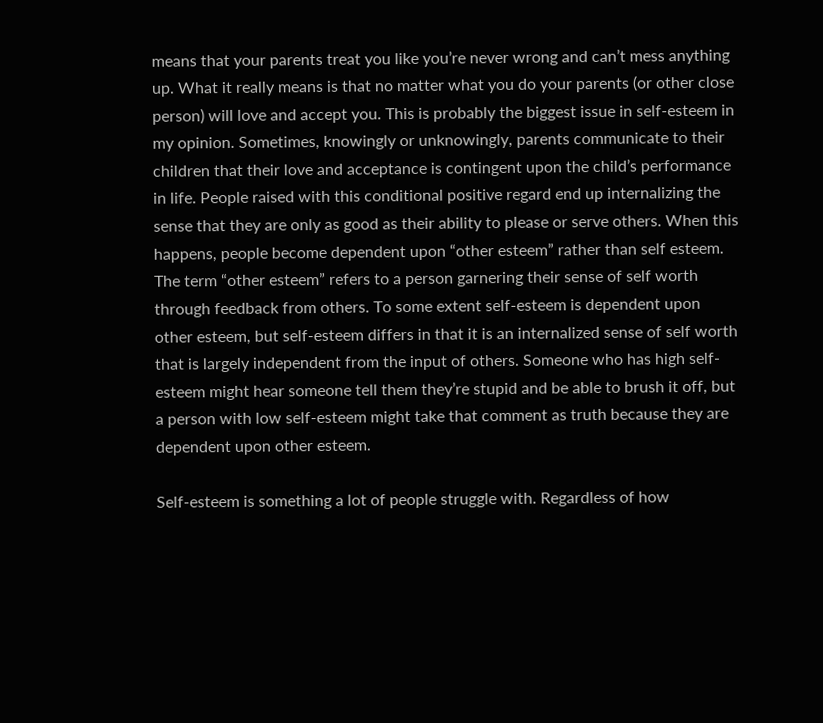means that your parents treat you like you’re never wrong and can’t mess anything up. What it really means is that no matter what you do your parents (or other close person) will love and accept you. This is probably the biggest issue in self-esteem in my opinion. Sometimes, knowingly or unknowingly, parents communicate to their children that their love and acceptance is contingent upon the child’s performance in life. People raised with this conditional positive regard end up internalizing the sense that they are only as good as their ability to please or serve others. When this happens, people become dependent upon “other esteem” rather than self esteem. The term “other esteem” refers to a person garnering their sense of self worth through feedback from others. To some extent self-esteem is dependent upon other esteem, but self-esteem differs in that it is an internalized sense of self worth that is largely independent from the input of others. Someone who has high self-esteem might hear someone tell them they’re stupid and be able to brush it off, but a person with low self-esteem might take that comment as truth because they are dependent upon other esteem.

Self-esteem is something a lot of people struggle with. Regardless of how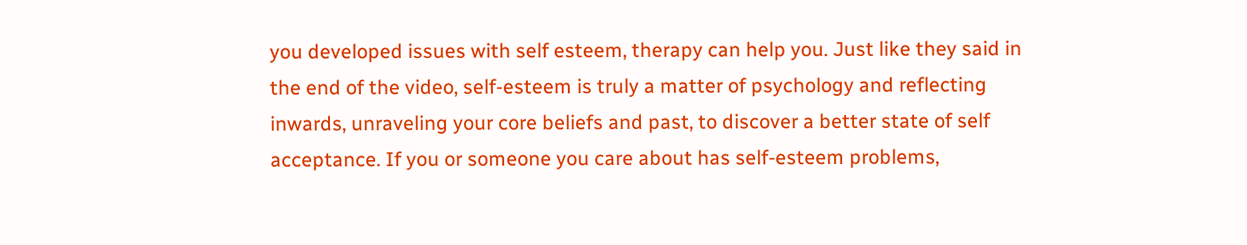you developed issues with self esteem, therapy can help you. Just like they said in the end of the video, self-esteem is truly a matter of psychology and reflecting inwards, unraveling your core beliefs and past, to discover a better state of self acceptance. If you or someone you care about has self-esteem problems,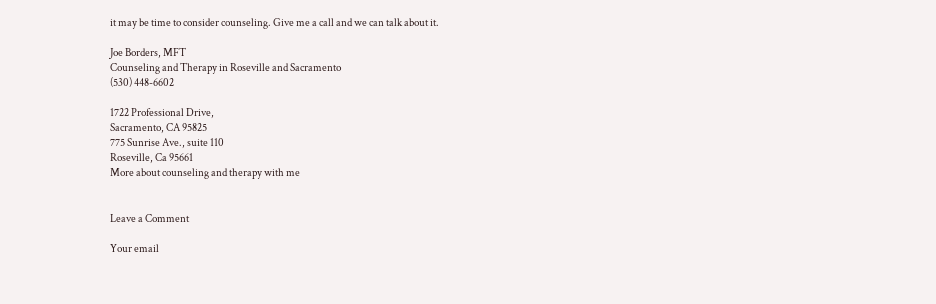it may be time to consider counseling. Give me a call and we can talk about it.

Joe Borders, MFT
Counseling and Therapy in Roseville and Sacramento
(530) 448-6602

1722 Professional Drive,
Sacramento, CA 95825
775 Sunrise Ave., suite 110
Roseville, Ca 95661
More about counseling and therapy with me


Leave a Comment

Your email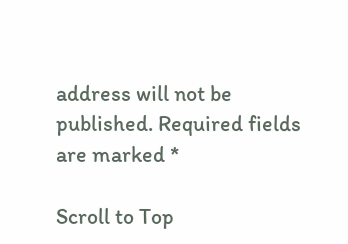address will not be published. Required fields are marked *

Scroll to Top